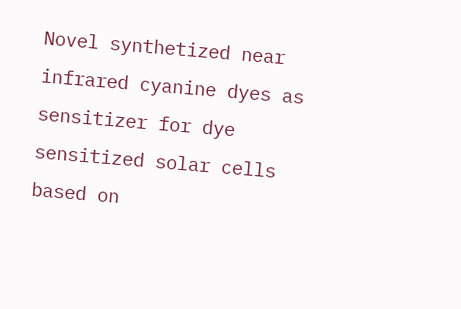Novel synthetized near infrared cyanine dyes as sensitizer for dye sensitized solar cells based on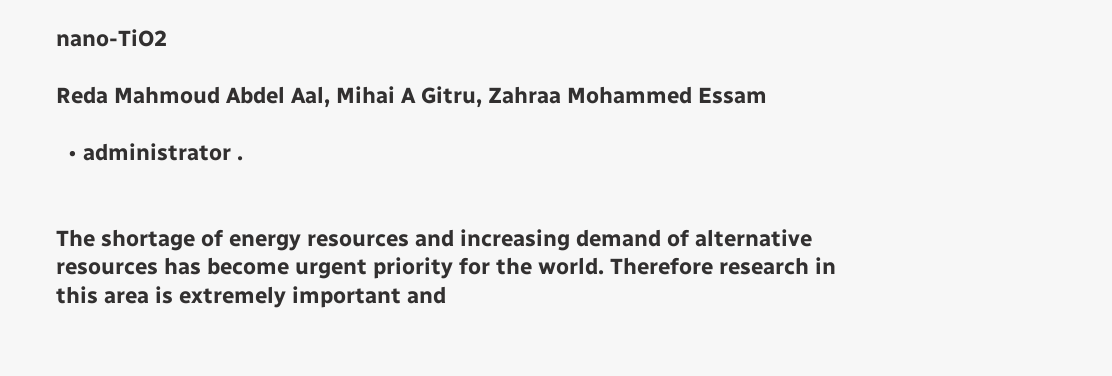nano-TiO2

Reda Mahmoud Abdel Aal, Mihai A Gitru, Zahraa Mohammed Essam

  • administrator .


The shortage of energy resources and increasing demand of alternative resources has become urgent priority for the world. Therefore research in this area is extremely important and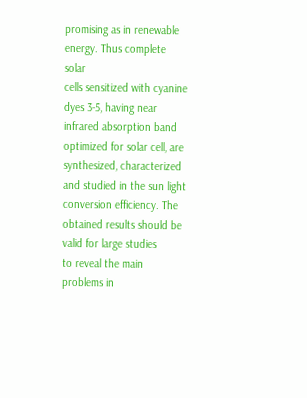promising as in renewable energy. Thus complete solar
cells sensitized with cyanine dyes 3-5, having near infrared absorption band optimized for solar cell, are synthesized, characterized and studied in the sun light conversion efficiency. The obtained results should be valid for large studies
to reveal the main problems in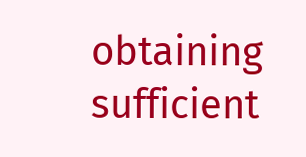obtaining sufficient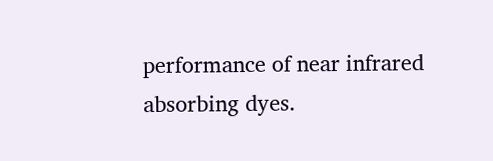performance of near infrared absorbing dyes.